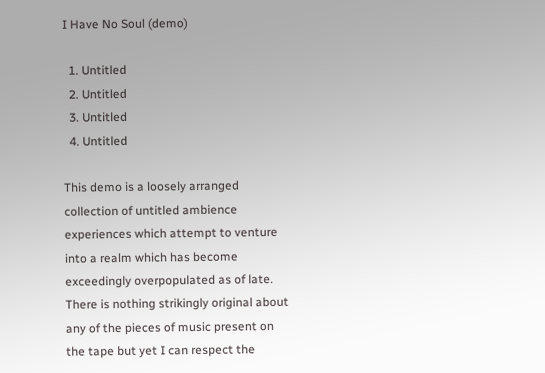I Have No Soul (demo)

  1. Untitled
  2. Untitled
  3. Untitled
  4. Untitled

This demo is a loosely arranged collection of untitled ambience experiences which attempt to venture into a realm which has become exceedingly overpopulated as of late. There is nothing strikingly original about any of the pieces of music present on the tape but yet I can respect the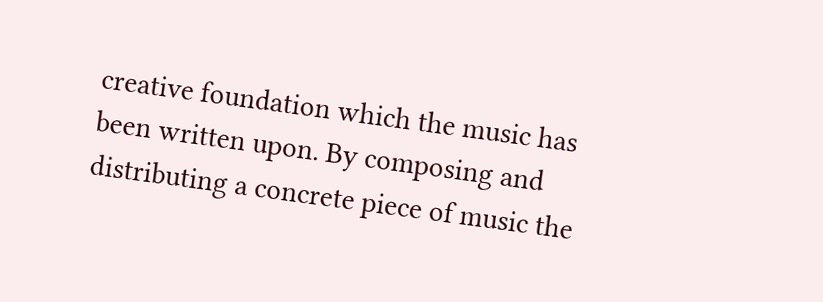creative foundation which the music has been written upon. By composing and distributing a concrete piece of music the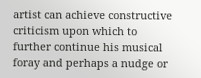artist can achieve constructive criticism upon which to further continue his musical foray and perhaps a nudge or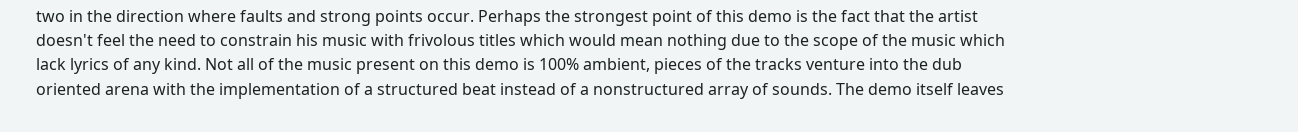two in the direction where faults and strong points occur. Perhaps the strongest point of this demo is the fact that the artist doesn't feel the need to constrain his music with frivolous titles which would mean nothing due to the scope of the music which lack lyrics of any kind. Not all of the music present on this demo is 100% ambient, pieces of the tracks venture into the dub oriented arena with the implementation of a structured beat instead of a nonstructured array of sounds. The demo itself leaves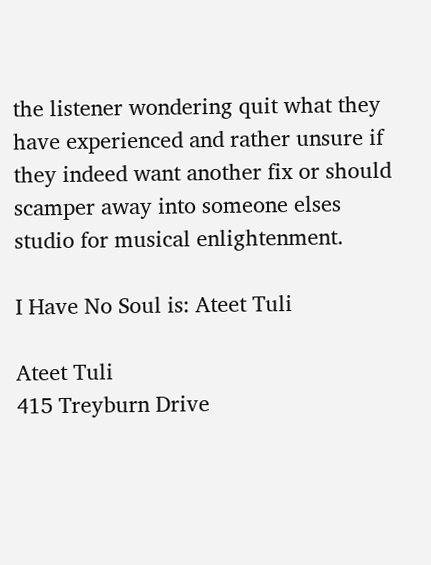the listener wondering quit what they have experienced and rather unsure if they indeed want another fix or should scamper away into someone elses studio for musical enlightenment.

I Have No Soul is: Ateet Tuli

Ateet Tuli
415 Treyburn Drive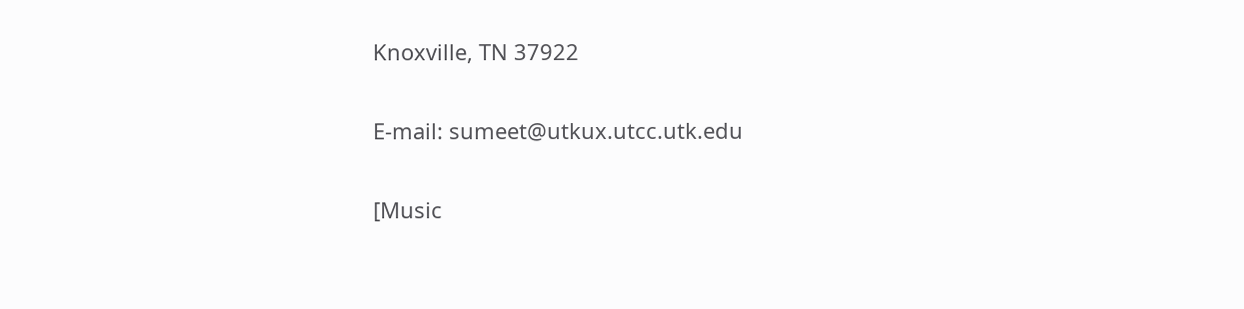Knoxville, TN 37922

E-mail: sumeet@utkux.utcc.utk.edu

[Music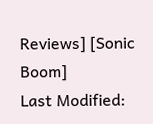Reviews] [Sonic Boom]
Last Modified: